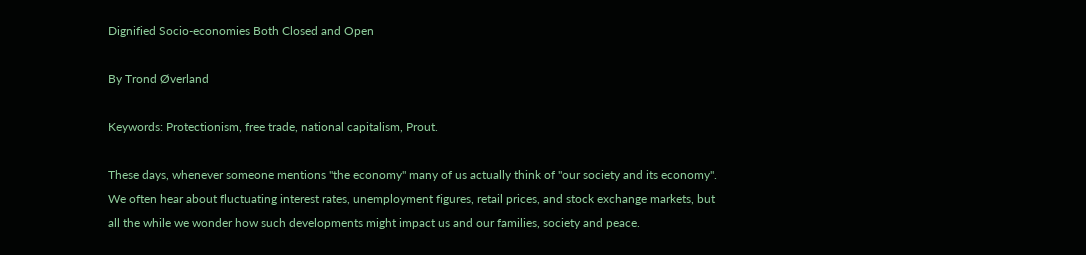Dignified Socio-economies Both Closed and Open

By Trond Øverland

Keywords: Protectionism, free trade, national capitalism, Prout.

These days, whenever someone mentions "the economy" many of us actually think of "our society and its economy". We often hear about fluctuating interest rates, unemployment figures, retail prices, and stock exchange markets, but all the while we wonder how such developments might impact us and our families, society and peace.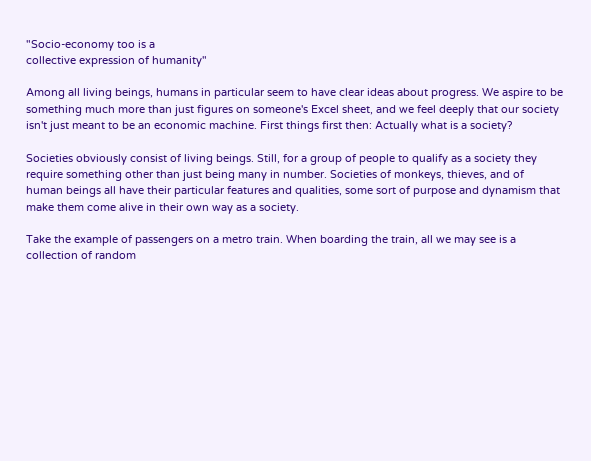"Socio-economy too is a
collective expression of humanity"

Among all living beings, humans in particular seem to have clear ideas about progress. We aspire to be something much more than just figures on someone's Excel sheet, and we feel deeply that our society isn't just meant to be an economic machine. First things first then: Actually what is a society?

Societies obviously consist of living beings. Still, for a group of people to qualify as a society they require something other than just being many in number. Societies of monkeys, thieves, and of human beings all have their particular features and qualities, some sort of purpose and dynamism that make them come alive in their own way as a society.

Take the example of passengers on a metro train. When boarding the train, all we may see is a collection of random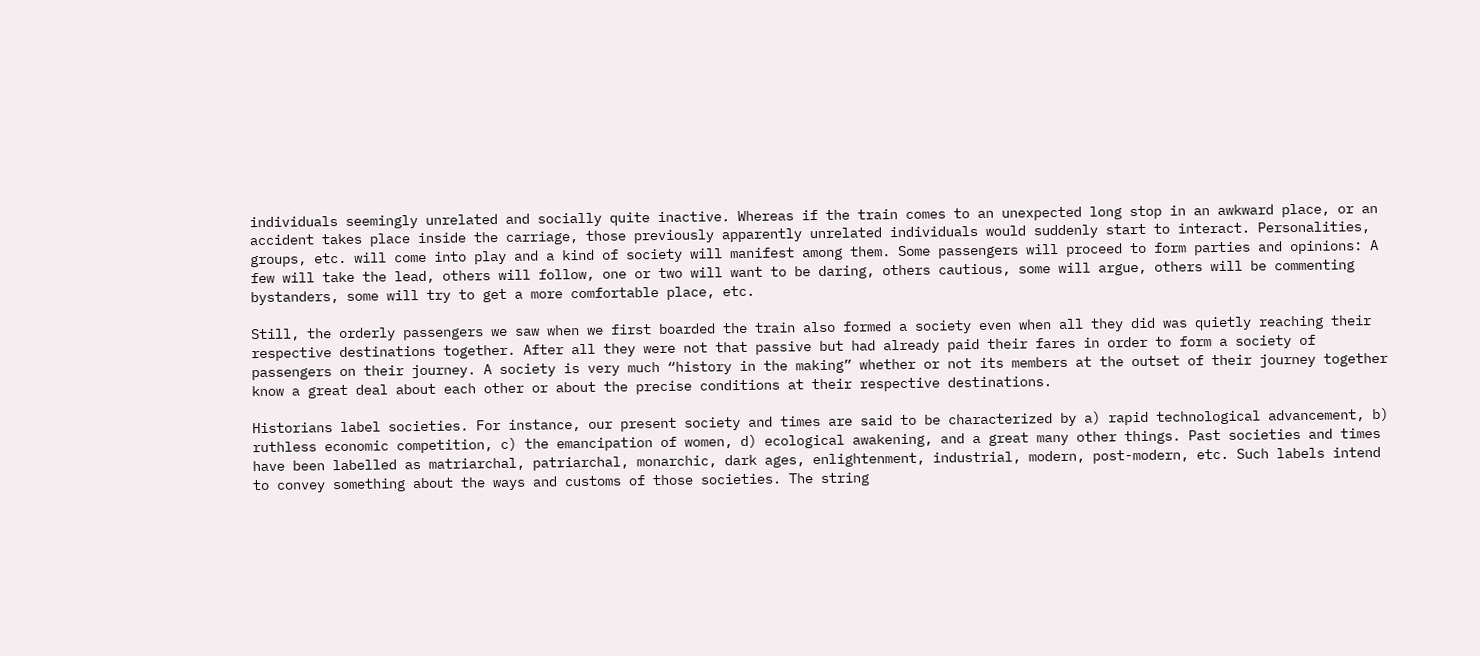individuals seemingly unrelated and socially quite inactive. Whereas if the train comes to an unexpected long stop in an awkward place, or an accident takes place inside the carriage, those previously apparently unrelated individuals would suddenly start to interact. Personalities, groups, etc. will come into play and a kind of society will manifest among them. Some passengers will proceed to form parties and opinions: A few will take the lead, others will follow, one or two will want to be daring, others cautious, some will argue, others will be commenting bystanders, some will try to get a more comfortable place, etc.

Still, the orderly passengers we saw when we first boarded the train also formed a society even when all they did was quietly reaching their respective destinations together. After all they were not that passive but had already paid their fares in order to form a society of passengers on their journey. A society is very much “history in the making” whether or not its members at the outset of their journey together know a great deal about each other or about the precise conditions at their respective destinations.

Historians label societies. For instance, our present society and times are said to be characterized by a) rapid technological advancement, b) ruthless economic competition, c) the emancipation of women, d) ecological awakening, and a great many other things. Past societies and times have been labelled as matriarchal, patriarchal, monarchic, dark ages, enlightenment, industrial, modern, post-modern, etc. Such labels intend to convey something about the ways and customs of those societies. The string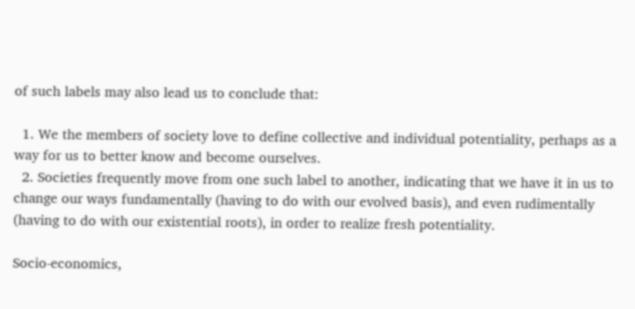of such labels may also lead us to conclude that:

  1. We the members of society love to define collective and individual potentiality, perhaps as a way for us to better know and become ourselves.
  2. Societies frequently move from one such label to another, indicating that we have it in us to change our ways fundamentally (having to do with our evolved basis), and even rudimentally (having to do with our existential roots), in order to realize fresh potentiality.

Socio-economics,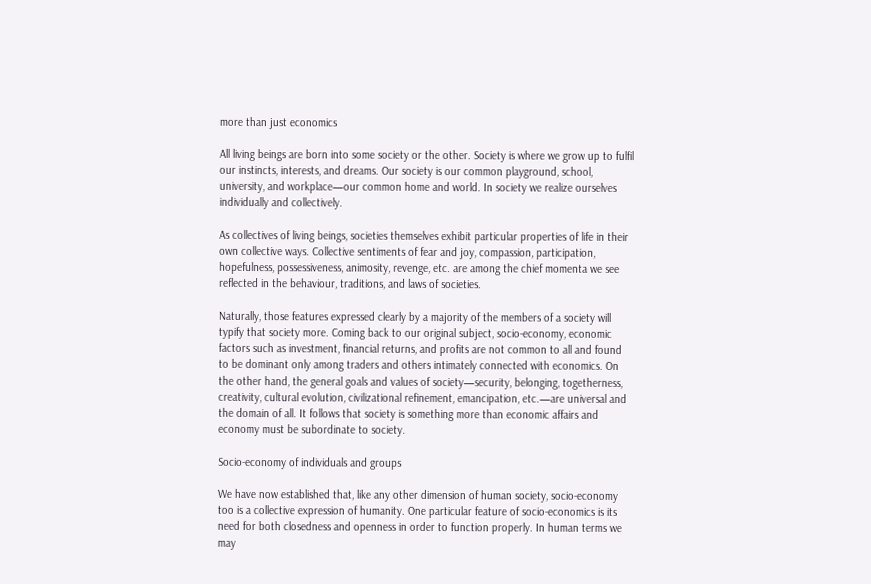more than just economics

All living beings are born into some society or the other. Society is where we grow up to fulfil our instincts, interests, and dreams. Our society is our common playground, school, university, and workplace—our common home and world. In society we realize ourselves individually and collectively.

As collectives of living beings, societies themselves exhibit particular properties of life in their own collective ways. Collective sentiments of fear and joy, compassion, participation, hopefulness, possessiveness, animosity, revenge, etc. are among the chief momenta we see reflected in the behaviour, traditions, and laws of societies.

Naturally, those features expressed clearly by a majority of the members of a society will typify that society more. Coming back to our original subject, socio-economy, economic factors such as investment, financial returns, and profits are not common to all and found to be dominant only among traders and others intimately connected with economics. On the other hand, the general goals and values of society—security, belonging, togetherness, creativity, cultural evolution, civilizational refinement, emancipation, etc.—are universal and the domain of all. It follows that society is something more than economic affairs and economy must be subordinate to society.

Socio-economy of individuals and groups

We have now established that, like any other dimension of human society, socio-economy too is a collective expression of humanity. One particular feature of socio-economics is its need for both closedness and openness in order to function properly. In human terms we may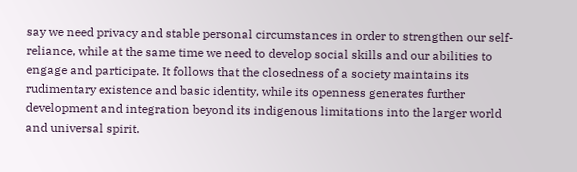say we need privacy and stable personal circumstances in order to strengthen our self-reliance, while at the same time we need to develop social skills and our abilities to engage and participate. It follows that the closedness of a society maintains its rudimentary existence and basic identity, while its openness generates further development and integration beyond its indigenous limitations into the larger world and universal spirit.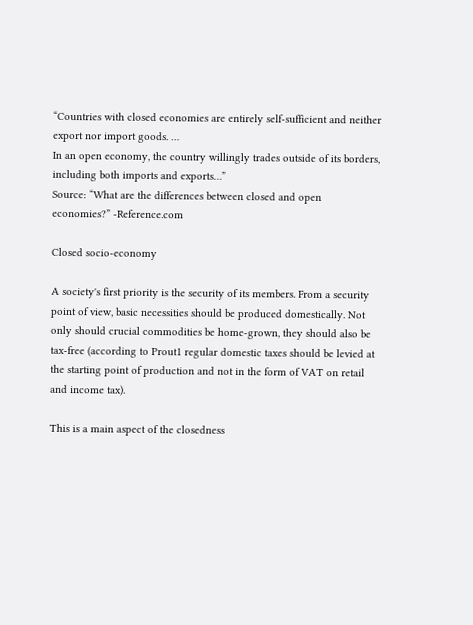“Countries with closed economies are entirely self-sufficient and neither export nor import goods. …
In an open economy, the country willingly trades outside of its borders, including both imports and exports…”
Source: “What are the differences between closed and open economies?” -Reference.com

Closed socio-economy

A society's first priority is the security of its members. From a security point of view, basic necessities should be produced domestically. Not only should crucial commodities be home-grown, they should also be tax-free (according to Prout1 regular domestic taxes should be levied at the starting point of production and not in the form of VAT on retail and income tax).

This is a main aspect of the closedness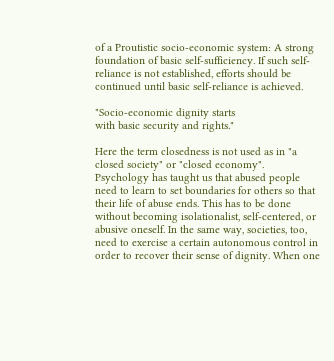of a Proutistic socio-economic system: A strong foundation of basic self-sufficiency. If such self-reliance is not established, efforts should be continued until basic self-reliance is achieved.

"Socio-economic dignity starts
with basic security and rights."

Here the term closedness is not used as in "a closed society" or "closed economy". Psychology has taught us that abused people need to learn to set boundaries for others so that their life of abuse ends. This has to be done without becoming isolationalist, self-centered, or abusive oneself. In the same way, societies, too, need to exercise a certain autonomous control in order to recover their sense of dignity. When one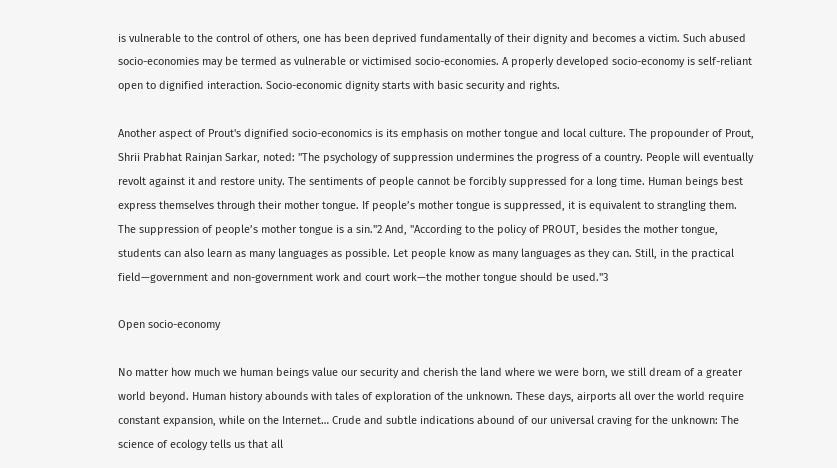is vulnerable to the control of others, one has been deprived fundamentally of their dignity and becomes a victim. Such abused socio-economies may be termed as vulnerable or victimised socio-economies. A properly developed socio-economy is self-reliant open to dignified interaction. Socio-economic dignity starts with basic security and rights.

Another aspect of Prout's dignified socio-economics is its emphasis on mother tongue and local culture. The propounder of Prout, Shrii Prabhat Rainjan Sarkar, noted: "The psychology of suppression undermines the progress of a country. People will eventually revolt against it and restore unity. The sentiments of people cannot be forcibly suppressed for a long time. Human beings best express themselves through their mother tongue. If people’s mother tongue is suppressed, it is equivalent to strangling them. The suppression of people’s mother tongue is a sin."2 And, "According to the policy of PROUT, besides the mother tongue, students can also learn as many languages as possible. Let people know as many languages as they can. Still, in the practical field—government and non-government work and court work—the mother tongue should be used."3

Open socio-economy

No matter how much we human beings value our security and cherish the land where we were born, we still dream of a greater world beyond. Human history abounds with tales of exploration of the unknown. These days, airports all over the world require constant expansion, while on the Internet… Crude and subtle indications abound of our universal craving for the unknown: The science of ecology tells us that all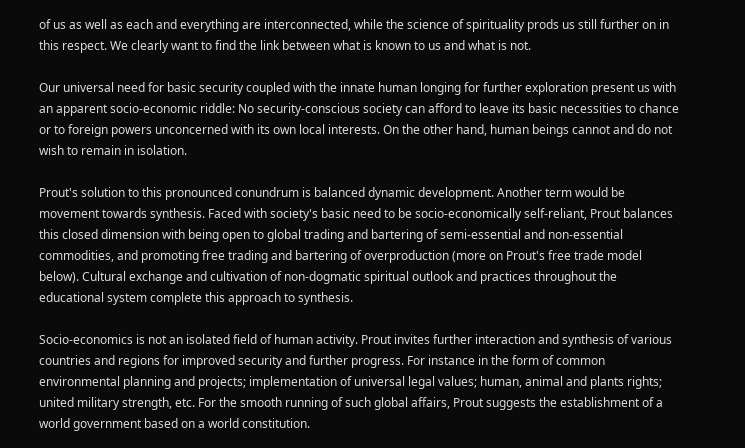of us as well as each and everything are interconnected, while the science of spirituality prods us still further on in this respect. We clearly want to find the link between what is known to us and what is not.

Our universal need for basic security coupled with the innate human longing for further exploration present us with an apparent socio-economic riddle: No security-conscious society can afford to leave its basic necessities to chance or to foreign powers unconcerned with its own local interests. On the other hand, human beings cannot and do not wish to remain in isolation.

Prout's solution to this pronounced conundrum is balanced dynamic development. Another term would be movement towards synthesis. Faced with society's basic need to be socio-economically self-reliant, Prout balances this closed dimension with being open to global trading and bartering of semi-essential and non-essential commodities, and promoting free trading and bartering of overproduction (more on Prout's free trade model below). Cultural exchange and cultivation of non-dogmatic spiritual outlook and practices throughout the educational system complete this approach to synthesis.

Socio-economics is not an isolated field of human activity. Prout invites further interaction and synthesis of various countries and regions for improved security and further progress. For instance in the form of common environmental planning and projects; implementation of universal legal values; human, animal and plants rights; united military strength, etc. For the smooth running of such global affairs, Prout suggests the establishment of a world government based on a world constitution.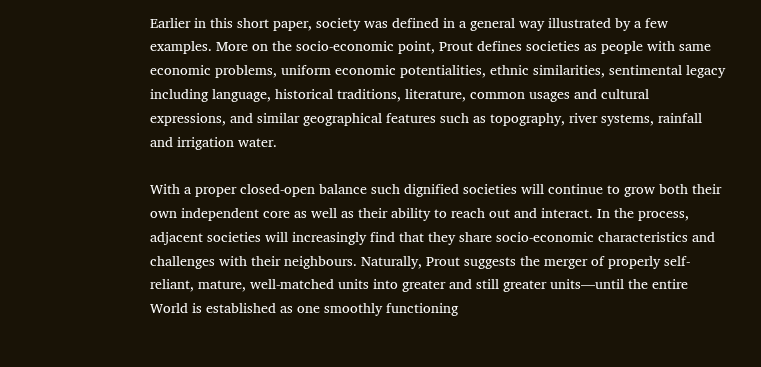Earlier in this short paper, society was defined in a general way illustrated by a few examples. More on the socio-economic point, Prout defines societies as people with same economic problems, uniform economic potentialities, ethnic similarities, sentimental legacy including language, historical traditions, literature, common usages and cultural expressions, and similar geographical features such as topography, river systems, rainfall and irrigation water.

With a proper closed-open balance such dignified societies will continue to grow both their own independent core as well as their ability to reach out and interact. In the process, adjacent societies will increasingly find that they share socio-economic characteristics and challenges with their neighbours. Naturally, Prout suggests the merger of properly self-reliant, mature, well-matched units into greater and still greater units—until the entire World is established as one smoothly functioning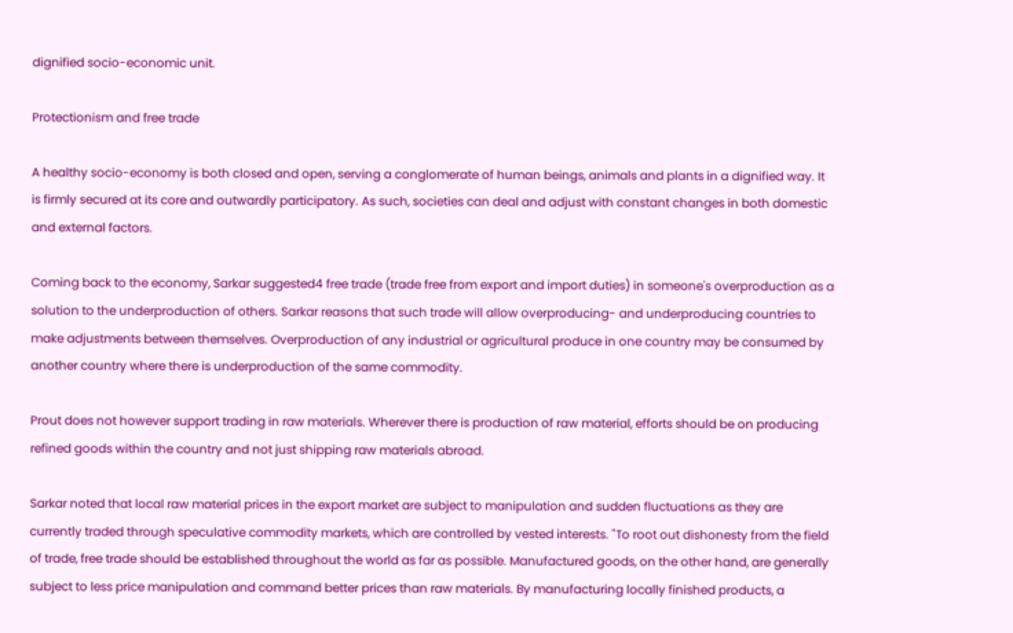dignified socio-economic unit.

Protectionism and free trade

A healthy socio-economy is both closed and open, serving a conglomerate of human beings, animals and plants in a dignified way. It is firmly secured at its core and outwardly participatory. As such, societies can deal and adjust with constant changes in both domestic and external factors.

Coming back to the economy, Sarkar suggested4 free trade (trade free from export and import duties) in someone's overproduction as a solution to the underproduction of others. Sarkar reasons that such trade will allow overproducing- and underproducing countries to make adjustments between themselves. Overproduction of any industrial or agricultural produce in one country may be consumed by another country where there is underproduction of the same commodity.

Prout does not however support trading in raw materials. Wherever there is production of raw material, efforts should be on producing refined goods within the country and not just shipping raw materials abroad.

Sarkar noted that local raw material prices in the export market are subject to manipulation and sudden fluctuations as they are currently traded through speculative commodity markets, which are controlled by vested interests. "To root out dishonesty from the field of trade, free trade should be established throughout the world as far as possible. Manufactured goods, on the other hand, are generally subject to less price manipulation and command better prices than raw materials. By manufacturing locally finished products, a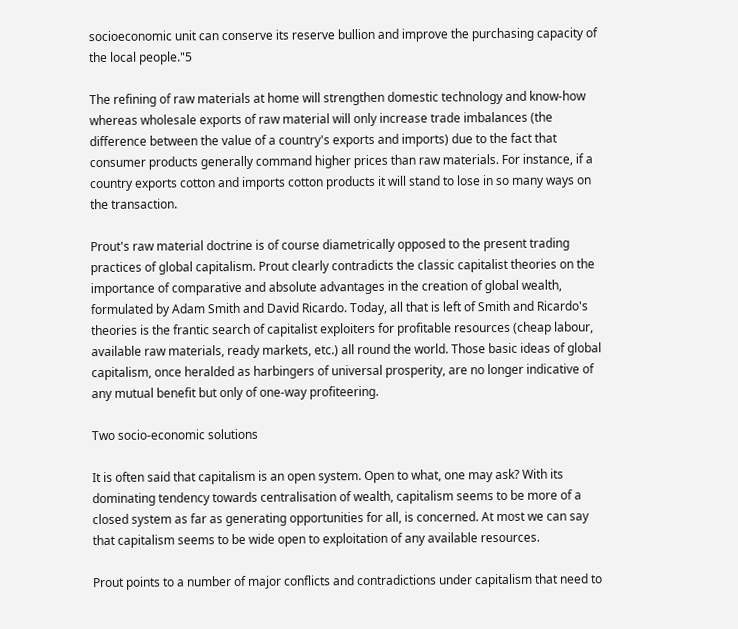socioeconomic unit can conserve its reserve bullion and improve the purchasing capacity of the local people."5

The refining of raw materials at home will strengthen domestic technology and know-how whereas wholesale exports of raw material will only increase trade imbalances (the difference between the value of a country's exports and imports) due to the fact that consumer products generally command higher prices than raw materials. For instance, if a country exports cotton and imports cotton products it will stand to lose in so many ways on the transaction.

Prout's raw material doctrine is of course diametrically opposed to the present trading practices of global capitalism. Prout clearly contradicts the classic capitalist theories on the importance of comparative and absolute advantages in the creation of global wealth, formulated by Adam Smith and David Ricardo. Today, all that is left of Smith and Ricardo's theories is the frantic search of capitalist exploiters for profitable resources (cheap labour, available raw materials, ready markets, etc.) all round the world. Those basic ideas of global capitalism, once heralded as harbingers of universal prosperity, are no longer indicative of any mutual benefit but only of one-way profiteering.

Two socio-economic solutions

It is often said that capitalism is an open system. Open to what, one may ask? With its dominating tendency towards centralisation of wealth, capitalism seems to be more of a closed system as far as generating opportunities for all, is concerned. At most we can say that capitalism seems to be wide open to exploitation of any available resources.

Prout points to a number of major conflicts and contradictions under capitalism that need to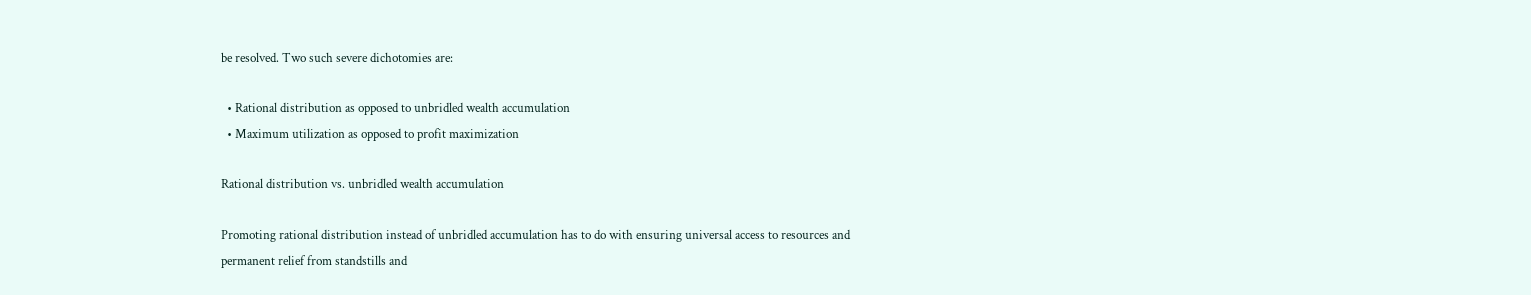be resolved. Two such severe dichotomies are:

  • Rational distribution as opposed to unbridled wealth accumulation
  • Maximum utilization as opposed to profit maximization

Rational distribution vs. unbridled wealth accumulation

Promoting rational distribution instead of unbridled accumulation has to do with ensuring universal access to resources and permanent relief from standstills and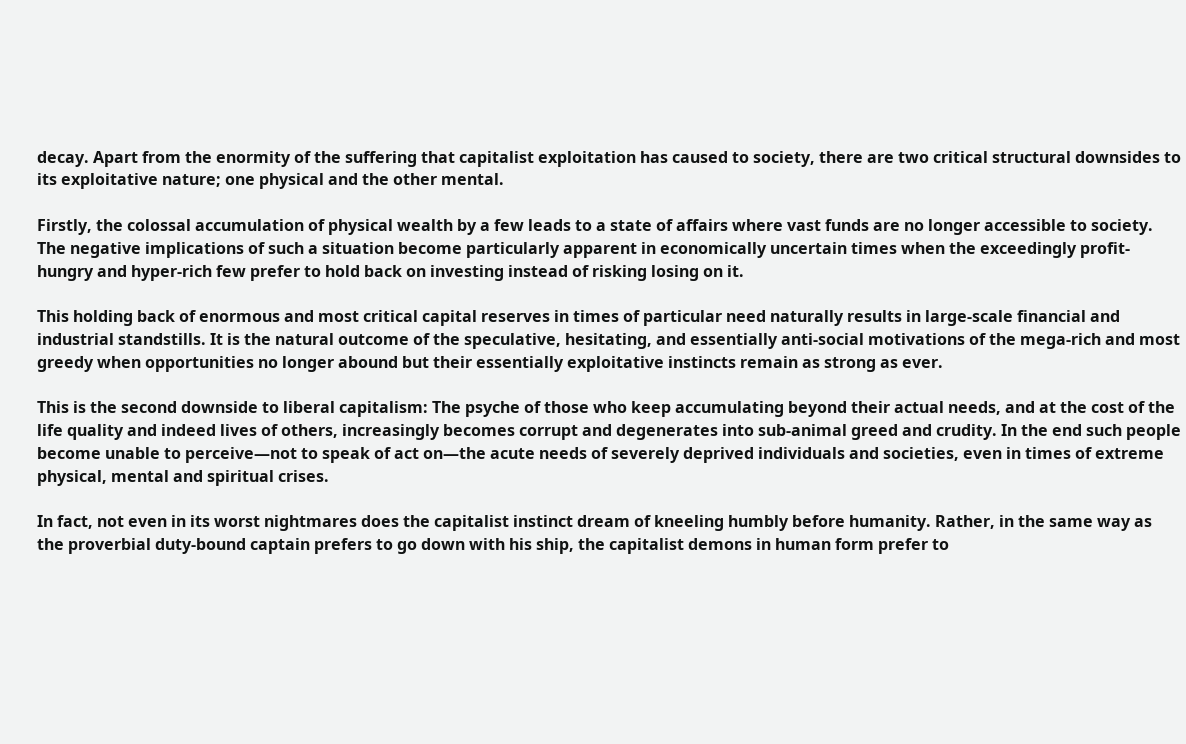decay. Apart from the enormity of the suffering that capitalist exploitation has caused to society, there are two critical structural downsides to its exploitative nature; one physical and the other mental.

Firstly, the colossal accumulation of physical wealth by a few leads to a state of affairs where vast funds are no longer accessible to society. The negative implications of such a situation become particularly apparent in economically uncertain times when the exceedingly profit-hungry and hyper-rich few prefer to hold back on investing instead of risking losing on it.

This holding back of enormous and most critical capital reserves in times of particular need naturally results in large-scale financial and industrial standstills. It is the natural outcome of the speculative, hesitating, and essentially anti-social motivations of the mega-rich and most greedy when opportunities no longer abound but their essentially exploitative instincts remain as strong as ever.

This is the second downside to liberal capitalism: The psyche of those who keep accumulating beyond their actual needs, and at the cost of the life quality and indeed lives of others, increasingly becomes corrupt and degenerates into sub-animal greed and crudity. In the end such people become unable to perceive—not to speak of act on—the acute needs of severely deprived individuals and societies, even in times of extreme physical, mental and spiritual crises.

In fact, not even in its worst nightmares does the capitalist instinct dream of kneeling humbly before humanity. Rather, in the same way as the proverbial duty-bound captain prefers to go down with his ship, the capitalist demons in human form prefer to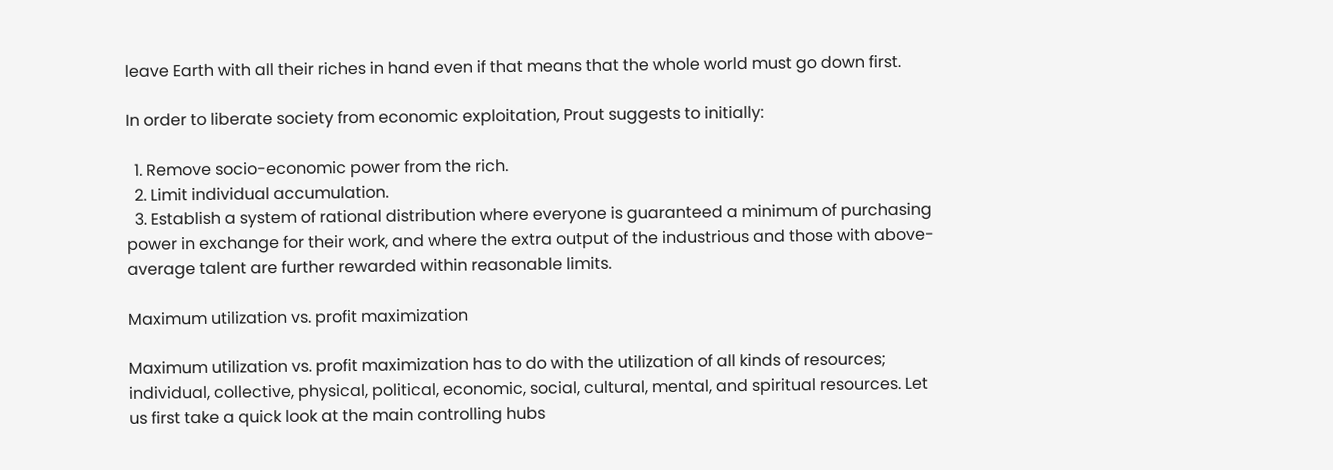leave Earth with all their riches in hand even if that means that the whole world must go down first.

In order to liberate society from economic exploitation, Prout suggests to initially:

  1. Remove socio-economic power from the rich.
  2. Limit individual accumulation.
  3. Establish a system of rational distribution where everyone is guaranteed a minimum of purchasing power in exchange for their work, and where the extra output of the industrious and those with above-average talent are further rewarded within reasonable limits.

Maximum utilization vs. profit maximization

Maximum utilization vs. profit maximization has to do with the utilization of all kinds of resources; individual, collective, physical, political, economic, social, cultural, mental, and spiritual resources. Let us first take a quick look at the main controlling hubs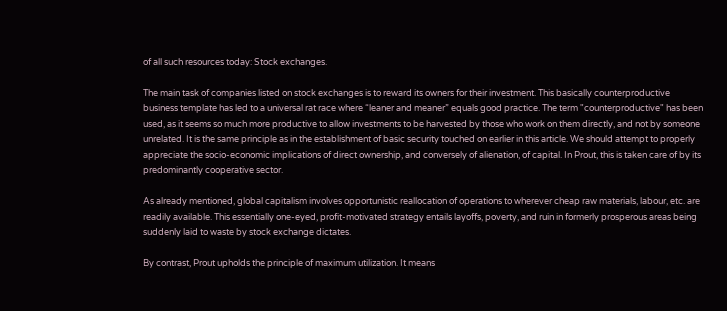of all such resources today: Stock exchanges.

The main task of companies listed on stock exchanges is to reward its owners for their investment. This basically counterproductive business template has led to a universal rat race where “leaner and meaner” equals good practice. The term "counterproductive" has been used, as it seems so much more productive to allow investments to be harvested by those who work on them directly, and not by someone unrelated. It is the same principle as in the establishment of basic security touched on earlier in this article. We should attempt to properly appreciate the socio-economic implications of direct ownership, and conversely of alienation, of capital. In Prout, this is taken care of by its predominantly cooperative sector.

As already mentioned, global capitalism involves opportunistic reallocation of operations to wherever cheap raw materials, labour, etc. are readily available. This essentially one-eyed, profit-motivated strategy entails layoffs, poverty, and ruin in formerly prosperous areas being suddenly laid to waste by stock exchange dictates.

By contrast, Prout upholds the principle of maximum utilization. It means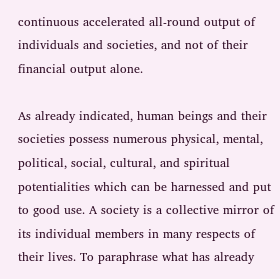continuous accelerated all-round output of individuals and societies, and not of their financial output alone.

As already indicated, human beings and their societies possess numerous physical, mental, political, social, cultural, and spiritual potentialities which can be harnessed and put to good use. A society is a collective mirror of its individual members in many respects of their lives. To paraphrase what has already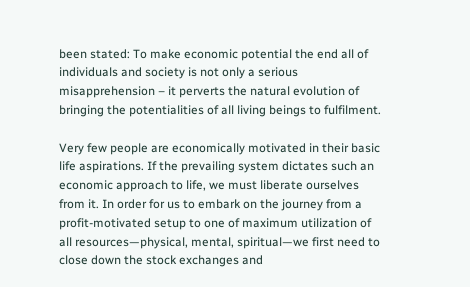been stated: To make economic potential the end all of individuals and society is not only a serious misapprehension – it perverts the natural evolution of bringing the potentialities of all living beings to fulfilment.

Very few people are economically motivated in their basic life aspirations. If the prevailing system dictates such an economic approach to life, we must liberate ourselves from it. In order for us to embark on the journey from a profit-motivated setup to one of maximum utilization of all resources—physical, mental, spiritual—we first need to close down the stock exchanges and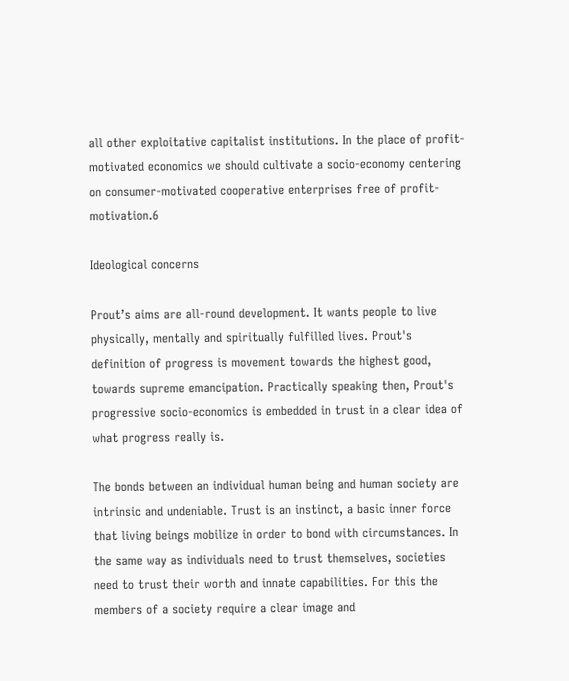all other exploitative capitalist institutions. In the place of profit-motivated economics we should cultivate a socio-economy centering on consumer-motivated cooperative enterprises free of profit-motivation.6

Ideological concerns

Prout’s aims are all-round development. It wants people to live physically, mentally and spiritually fulfilled lives. Prout's definition of progress is movement towards the highest good, towards supreme emancipation. Practically speaking then, Prout's progressive socio-economics is embedded in trust in a clear idea of what progress really is.

The bonds between an individual human being and human society are intrinsic and undeniable. Trust is an instinct, a basic inner force that living beings mobilize in order to bond with circumstances. In the same way as individuals need to trust themselves, societies need to trust their worth and innate capabilities. For this the members of a society require a clear image and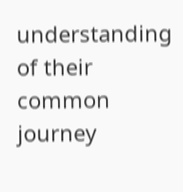understanding of their common journey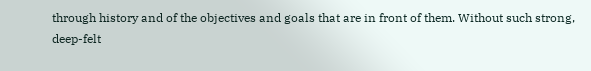through history and of the objectives and goals that are in front of them. Without such strong, deep-felt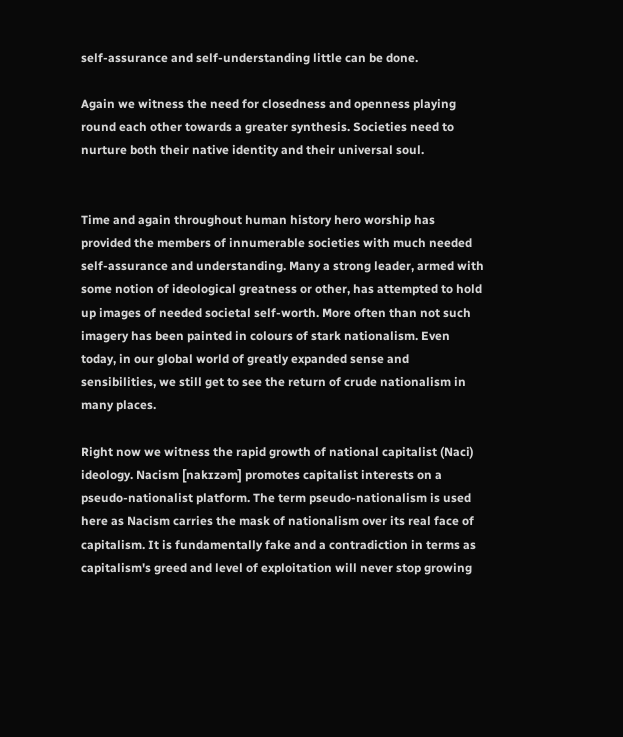self-assurance and self-understanding little can be done.

Again we witness the need for closedness and openness playing round each other towards a greater synthesis. Societies need to nurture both their native identity and their universal soul.


Time and again throughout human history hero worship has provided the members of innumerable societies with much needed self-assurance and understanding. Many a strong leader, armed with some notion of ideological greatness or other, has attempted to hold up images of needed societal self-worth. More often than not such imagery has been painted in colours of stark nationalism. Even today, in our global world of greatly expanded sense and sensibilities, we still get to see the return of crude nationalism in many places.

Right now we witness the rapid growth of national capitalist (Naci) ideology. Nacism [nakɪzəm] promotes capitalist interests on a pseudo-nationalist platform. The term pseudo-nationalism is used here as Nacism carries the mask of nationalism over its real face of capitalism. It is fundamentally fake and a contradiction in terms as capitalism's greed and level of exploitation will never stop growing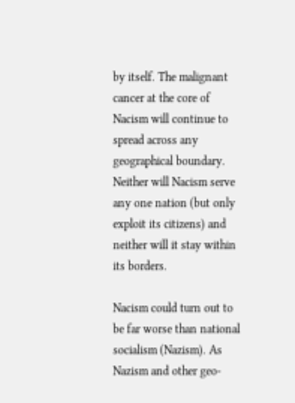by itself. The malignant cancer at the core of Nacism will continue to spread across any geographical boundary. Neither will Nacism serve any one nation (but only exploit its citizens) and neither will it stay within its borders.

Nacism could turn out to be far worse than national socialism (Nazism). As Nazism and other geo-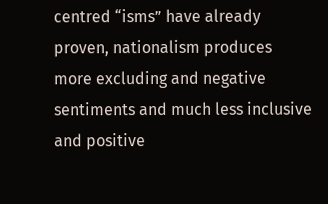centred “isms” have already proven, nationalism produces more excluding and negative sentiments and much less inclusive and positive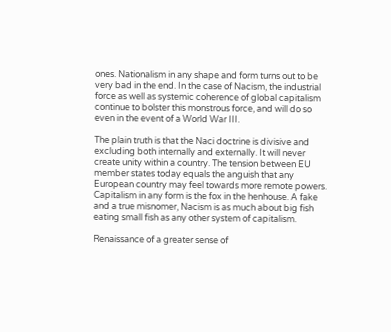ones. Nationalism in any shape and form turns out to be very bad in the end. In the case of Nacism, the industrial force as well as systemic coherence of global capitalism continue to bolster this monstrous force, and will do so even in the event of a World War III.

The plain truth is that the Naci doctrine is divisive and excluding both internally and externally. It will never create unity within a country. The tension between EU member states today equals the anguish that any European country may feel towards more remote powers. Capitalism in any form is the fox in the henhouse. A fake and a true misnomer, Nacism is as much about big fish eating small fish as any other system of capitalism.

Renaissance of a greater sense of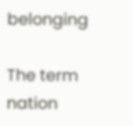belonging

The term nation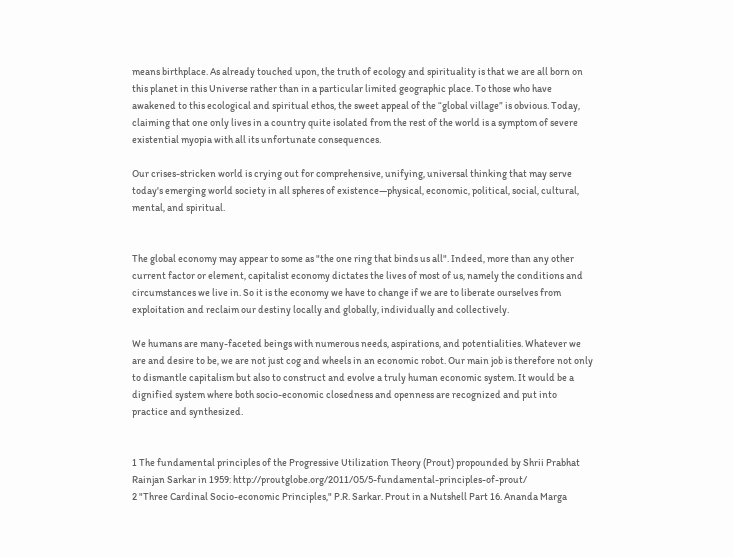means birthplace. As already touched upon, the truth of ecology and spirituality is that we are all born on this planet in this Universe rather than in a particular limited geographic place. To those who have awakened to this ecological and spiritual ethos, the sweet appeal of the “global village” is obvious. Today, claiming that one only lives in a country quite isolated from the rest of the world is a symptom of severe existential myopia with all its unfortunate consequences.

Our crises-stricken world is crying out for comprehensive, unifying, universal thinking that may serve today's emerging world society in all spheres of existence—physical, economic, political, social, cultural, mental, and spiritual.


The global economy may appear to some as "the one ring that binds us all". Indeed, more than any other current factor or element, capitalist economy dictates the lives of most of us, namely the conditions and circumstances we live in. So it is the economy we have to change if we are to liberate ourselves from exploitation and reclaim our destiny locally and globally, individually and collectively.

We humans are many-faceted beings with numerous needs, aspirations, and potentialities. Whatever we are and desire to be, we are not just cog and wheels in an economic robot. Our main job is therefore not only to dismantle capitalism but also to construct and evolve a truly human economic system. It would be a dignified system where both socio-economic closedness and openness are recognized and put into practice and synthesized.


1 The fundamental principles of the Progressive Utilization Theory (Prout) propounded by Shrii Prabhat Rainjan Sarkar in 1959: http://proutglobe.org/2011/05/5-fundamental-principles-of-prout/
2 "Three Cardinal Socio-economic Principles," P.R. Sarkar. Prout in a Nutshell Part 16. Ananda Marga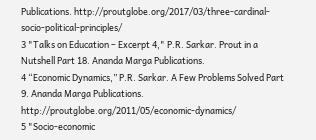Publications. http://proutglobe.org/2017/03/three-cardinal-socio-political-principles/
3 "Talks on Education – Excerpt 4," P.R. Sarkar. Prout in a Nutshell Part 18. Ananda Marga Publications.
4 “Economic Dynamics,” P.R. Sarkar. A Few Problems Solved Part 9. Ananda Marga Publications. http://proutglobe.org/2011/05/economic-dynamics/
5 "Socio-economic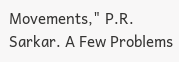Movements," P.R. Sarkar. A Few Problems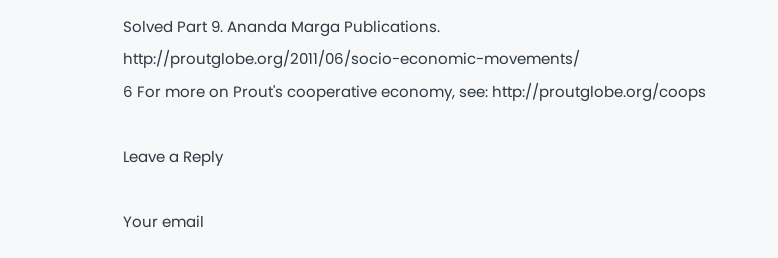Solved Part 9. Ananda Marga Publications. http://proutglobe.org/2011/06/socio-economic-movements/
6 For more on Prout's cooperative economy, see: http://proutglobe.org/coops

Leave a Reply

Your email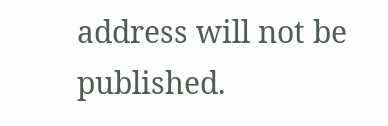address will not be published.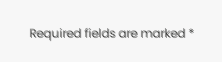Required fields are marked *